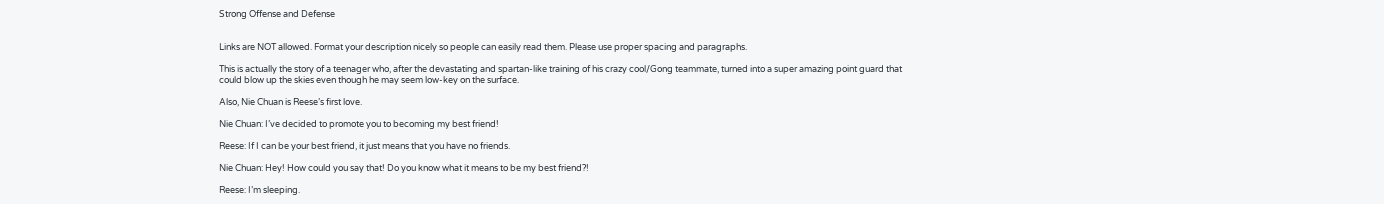Strong Offense and Defense


Links are NOT allowed. Format your description nicely so people can easily read them. Please use proper spacing and paragraphs.

This is actually the story of a teenager who, after the devastating and spartan-like training of his crazy cool/Gong teammate, turned into a super amazing point guard that could blow up the skies even though he may seem low-key on the surface.

Also, Nie Chuan is Reese’s first love.

Nie Chuan: I’ve decided to promote you to becoming my best friend!

Reese: If I can be your best friend, it just means that you have no friends.

Nie Chuan: Hey! How could you say that! Do you know what it means to be my best friend?!

Reese: I’m sleeping.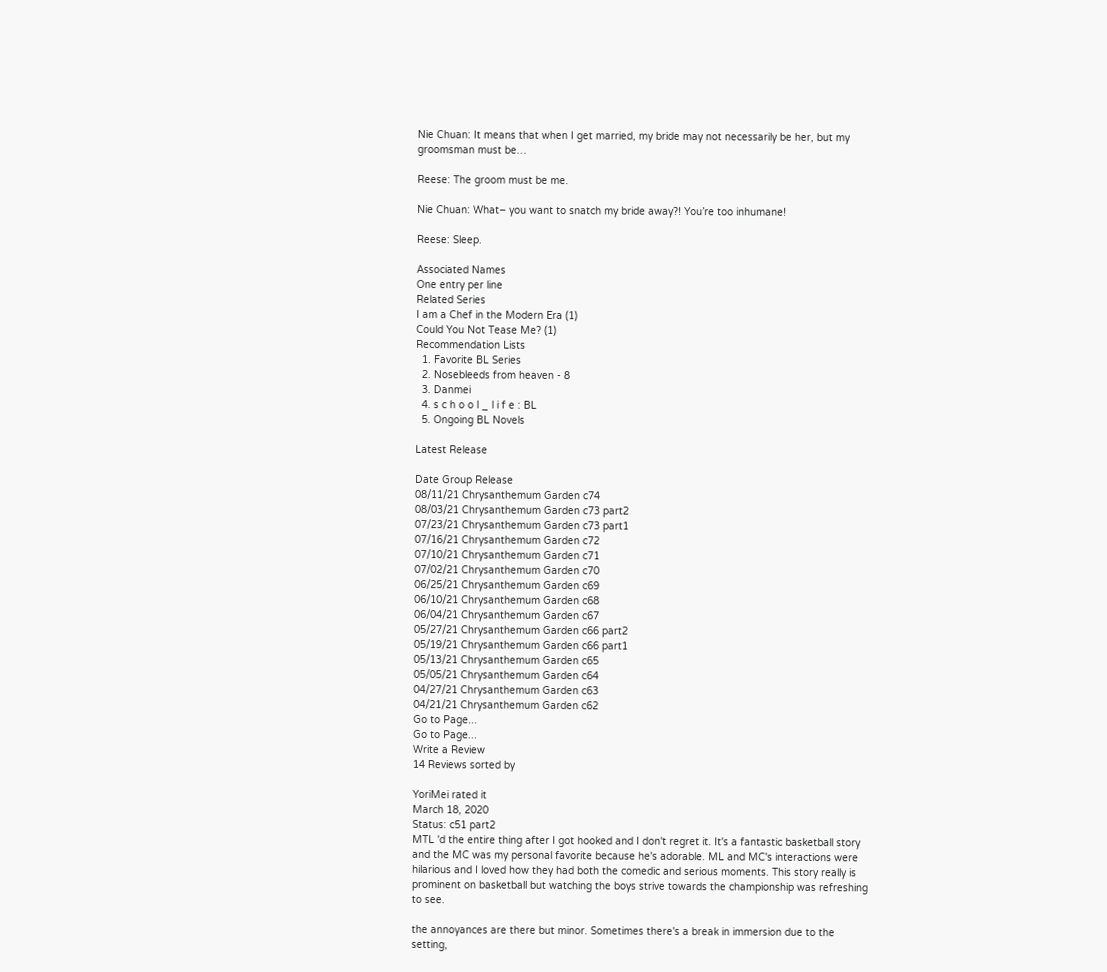Nie Chuan: It means that when I get married, my bride may not necessarily be her, but my groomsman must be…

Reese: The groom must be me.

Nie Chuan: What– you want to snatch my bride away?! You’re too inhumane!

Reese: Sleep.

Associated Names
One entry per line
Related Series
I am a Chef in the Modern Era (1)
Could You Not Tease Me? (1)
Recommendation Lists
  1. Favorite BL Series
  2. Nosebleeds from heaven - 8
  3. Danmei
  4. s c h o o l _ l i f e : BL
  5. Ongoing BL Novels

Latest Release

Date Group Release
08/11/21 Chrysanthemum Garden c74
08/03/21 Chrysanthemum Garden c73 part2
07/23/21 Chrysanthemum Garden c73 part1
07/16/21 Chrysanthemum Garden c72
07/10/21 Chrysanthemum Garden c71
07/02/21 Chrysanthemum Garden c70
06/25/21 Chrysanthemum Garden c69
06/10/21 Chrysanthemum Garden c68
06/04/21 Chrysanthemum Garden c67
05/27/21 Chrysanthemum Garden c66 part2
05/19/21 Chrysanthemum Garden c66 part1
05/13/21 Chrysanthemum Garden c65
05/05/21 Chrysanthemum Garden c64
04/27/21 Chrysanthemum Garden c63
04/21/21 Chrysanthemum Garden c62
Go to Page...
Go to Page...
Write a Review
14 Reviews sorted by

YoriMei rated it
March 18, 2020
Status: c51 part2
MTL 'd the entire thing after I got hooked and I don't regret it. It's a fantastic basketball story and the MC was my personal favorite because he's adorable. ML and MC's interactions were hilarious and I loved how they had both the comedic and serious moments. This story really is prominent on basketball but watching the boys strive towards the championship was refreshing to see.

the annoyances are there but minor. Sometimes there's a break in immersion due to the setting,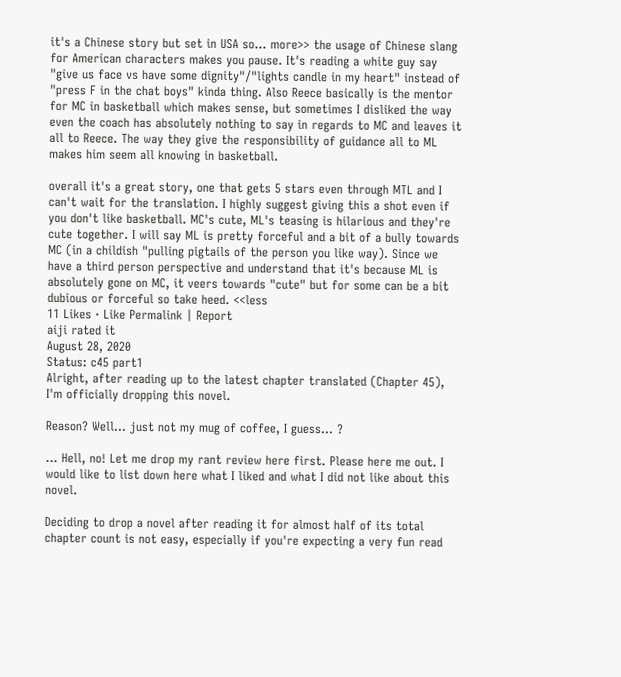it's a Chinese story but set in USA so... more>> the usage of Chinese slang for American characters makes you pause. It's reading a white guy say "give us face vs have some dignity"/"lights candle in my heart" instead of "press F in the chat boys" kinda thing. Also Reece basically is the mentor for MC in basketball which makes sense, but sometimes I disliked the way even the coach has absolutely nothing to say in regards to MC and leaves it all to Reece. The way they give the responsibility of guidance all to ML makes him seem all knowing in basketball.

overall it's a great story, one that gets 5 stars even through MTL and I can't wait for the translation. I highly suggest giving this a shot even if you don't like basketball. MC's cute, ML's teasing is hilarious and they're cute together. I will say ML is pretty forceful and a bit of a bully towards MC (in a childish "pulling pigtails of the person you like way). Since we have a third person perspective and understand that it's because ML is absolutely gone on MC, it veers towards "cute" but for some can be a bit dubious or forceful so take heed. <<less
11 Likes · Like Permalink | Report
aiji rated it
August 28, 2020
Status: c45 part1
Alright, after reading up to the latest chapter translated (Chapter 45), I'm officially dropping this novel.

Reason? Well... just not my mug of coffee, I guess... ?

... Hell, no! Let me drop my rant review here first. Please here me out. I would like to list down here what I liked and what I did not like about this novel.

Deciding to drop a novel after reading it for almost half of its total chapter count is not easy, especially if you're expecting a very fun read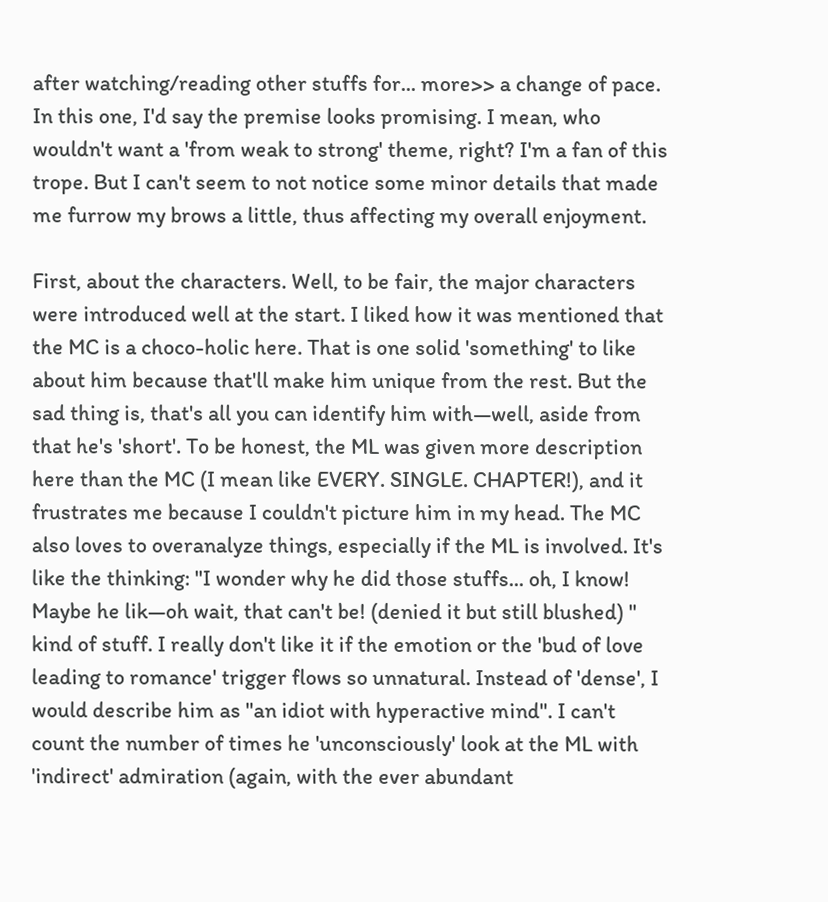after watching/reading other stuffs for... more>> a change of pace. In this one, I'd say the premise looks promising. I mean, who wouldn't want a 'from weak to strong' theme, right? I'm a fan of this trope. But I can't seem to not notice some minor details that made me furrow my brows a little, thus affecting my overall enjoyment.

First, about the characters. Well, to be fair, the major characters were introduced well at the start. I liked how it was mentioned that the MC is a choco-holic here. That is one solid 'something' to like about him because that'll make him unique from the rest. But the sad thing is, that's all you can identify him with—well, aside from that he's 'short'. To be honest, the ML was given more description here than the MC (I mean like EVERY. SINGLE. CHAPTER!), and it frustrates me because I couldn't picture him in my head. The MC also loves to overanalyze things, especially if the ML is involved. It's like the thinking: "I wonder why he did those stuffs... oh, I know! Maybe he lik—oh wait, that can't be! (denied it but still blushed) " kind of stuff. I really don't like it if the emotion or the 'bud of love leading to romance' trigger flows so unnatural. Instead of 'dense', I would describe him as "an idiot with hyperactive mind". I can't count the number of times he 'unconsciously' look at the ML with 'indirect' admiration (again, with the ever abundant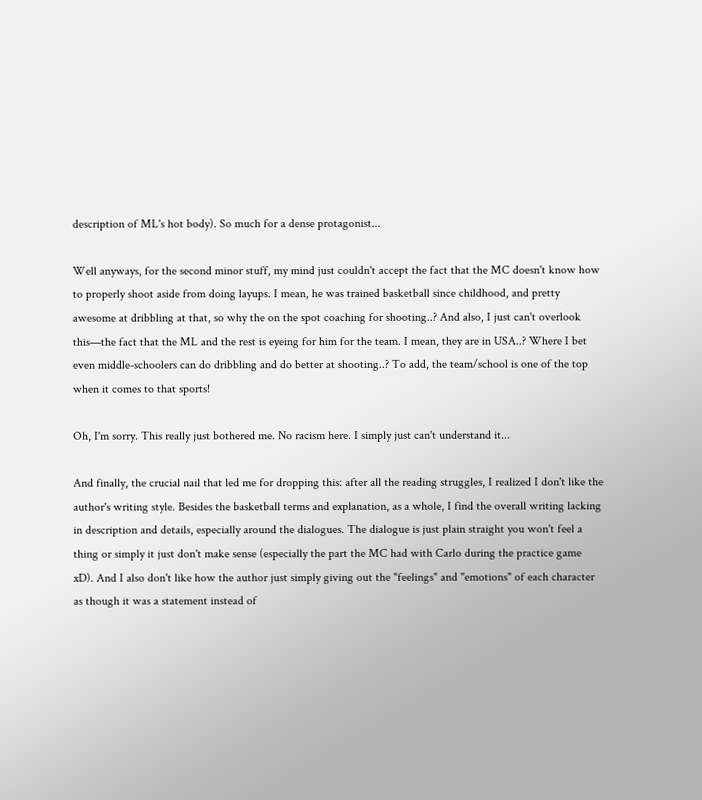description of ML's hot body). So much for a dense protagonist...

Well anyways, for the second minor stuff, my mind just couldn't accept the fact that the MC doesn't know how to properly shoot aside from doing layups. I mean, he was trained basketball since childhood, and pretty awesome at dribbling at that, so why the on the spot coaching for shooting..? And also, I just can't overlook this—the fact that the ML and the rest is eyeing for him for the team. I mean, they are in USA..? Where I bet even middle-schoolers can do dribbling and do better at shooting..? To add, the team/school is one of the top when it comes to that sports!

Oh, I'm sorry. This really just bothered me. No racism here. I simply just can't understand it...

And finally, the crucial nail that led me for dropping this: after all the reading struggles, I realized I don't like the author's writing style. Besides the basketball terms and explanation, as a whole, I find the overall writing lacking in description and details, especially around the dialogues. The dialogue is just plain straight you won't feel a thing or simply it just don't make sense (especially the part the MC had with Carlo during the practice game xD). And I also don't like how the author just simply giving out the "feelings" and "emotions" of each character as though it was a statement instead of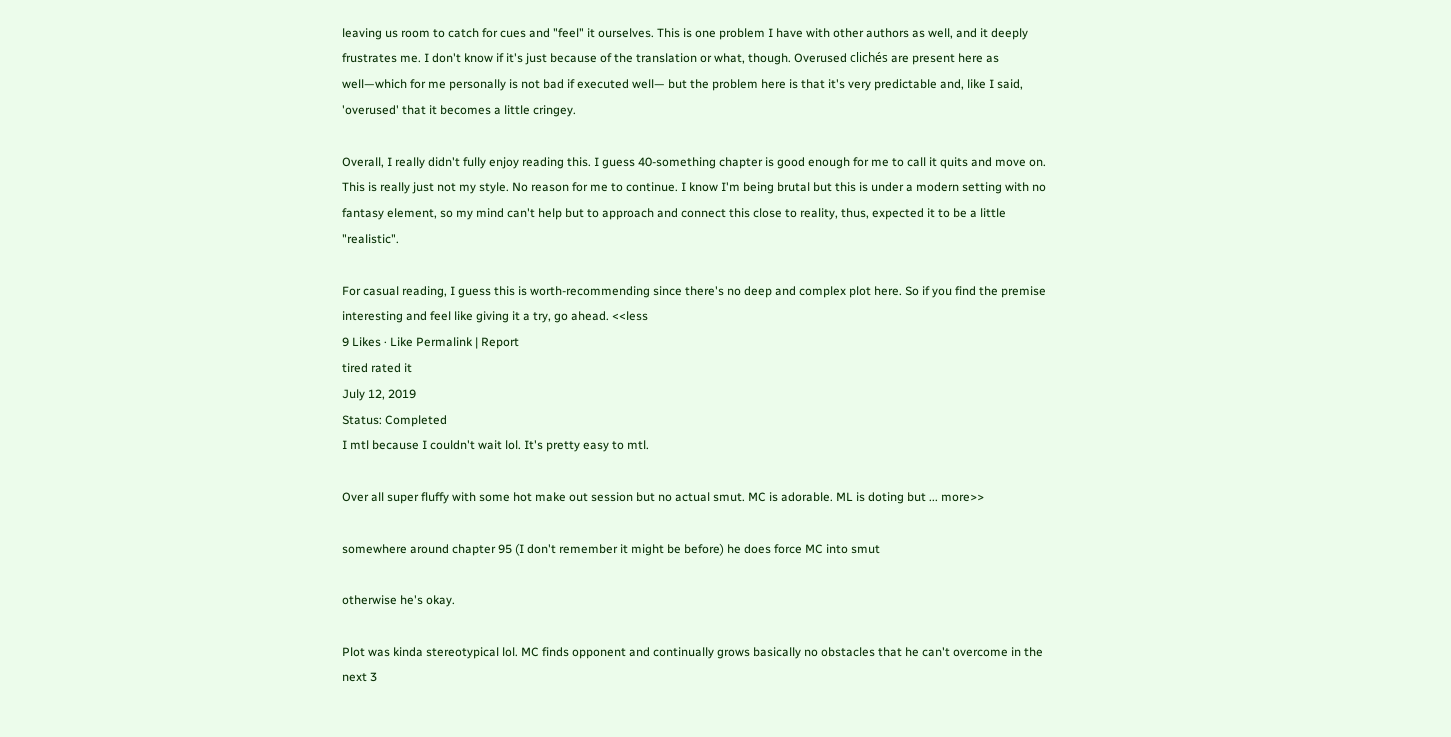leaving us room to catch for cues and "feel" it ourselves. This is one problem I have with other authors as well, and it deeply frustrates me. I don't know if it's just because of the translation or what, though. Overused clichés are present here as well—which for me personally is not bad if executed well— but the problem here is that it's very predictable and, like I said, 'overused' that it becomes a little cringey.

Overall, I really didn't fully enjoy reading this. I guess 40-something chapter is good enough for me to call it quits and move on. This is really just not my style. No reason for me to continue. I know I'm being brutal but this is under a modern setting with no fantasy element, so my mind can't help but to approach and connect this close to reality, thus, expected it to be a little "realistic".

For casual reading, I guess this is worth-recommending since there's no deep and complex plot here. So if you find the premise interesting and feel like giving it a try, go ahead. <<less
9 Likes · Like Permalink | Report
tired rated it
July 12, 2019
Status: Completed
I mtl because I couldn't wait lol. It's pretty easy to mtl.

Over all super fluffy with some hot make out session but no actual smut. MC is adorable. ML is doting but ... more>>

somewhere around chapter 95 (I don't remember it might be before) he does force MC into smut

otherwise he's okay.

Plot was kinda stereotypical lol. MC finds opponent and continually grows basically no obstacles that he can't overcome in the next 3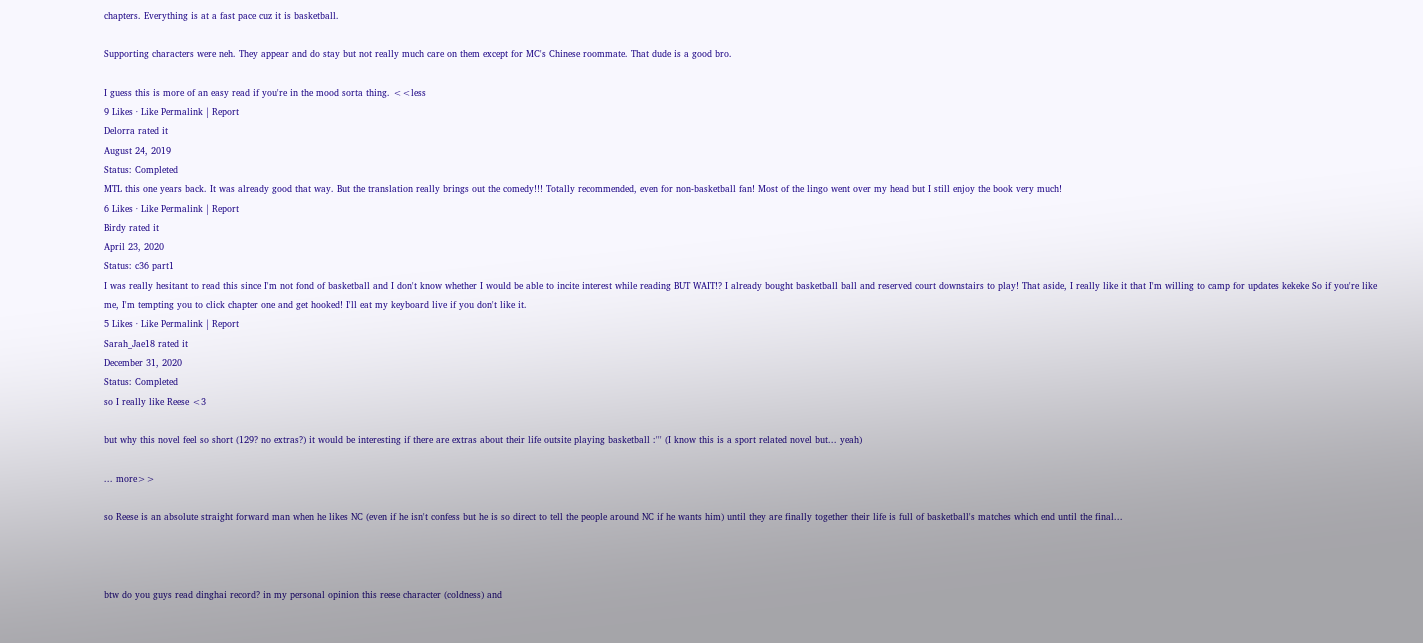chapters. Everything is at a fast pace cuz it is basketball.

Supporting characters were neh. They appear and do stay but not really much care on them except for MC's Chinese roommate. That dude is a good bro.

I guess this is more of an easy read if you're in the mood sorta thing. <<less
9 Likes · Like Permalink | Report
Delorra rated it
August 24, 2019
Status: Completed
MTL this one years back. It was already good that way. But the translation really brings out the comedy!!! Totally recommended, even for non-basketball fan! Most of the lingo went over my head but I still enjoy the book very much!
6 Likes · Like Permalink | Report
Birdy rated it
April 23, 2020
Status: c36 part1
I was really hesitant to read this since I'm not fond of basketball and I don't know whether I would be able to incite interest while reading BUT WAIT!? I already bought basketball ball and reserved court downstairs to play! That aside, I really like it that I'm willing to camp for updates kekeke So if you're like me, I'm tempting you to click chapter one and get hooked! I'll eat my keyboard live if you don't like it.
5 Likes · Like Permalink | Report
Sarah_Jae18 rated it
December 31, 2020
Status: Completed
so I really like Reese <3

but why this novel feel so short (129? no extras?) it would be interesting if there are extras about their life outsite playing basketball :''' (I know this is a sport related novel but... yeah)

... more>>

so Reese is an absolute straight forward man when he likes NC (even if he isn't confess but he is so direct to tell the people around NC if he wants him) until they are finally together their life is full of basketball's matches which end until the final...



btw do you guys read dinghai record? in my personal opinion this reese character (coldness) and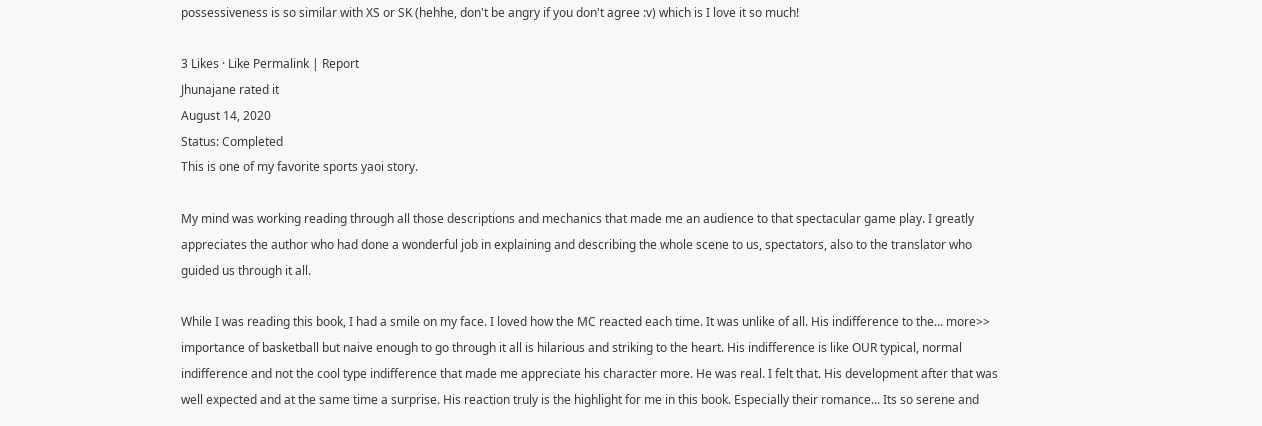possessiveness is so similar with XS or SK (hehhe, don't be angry if you don't agree :v) which is I love it so much!

3 Likes · Like Permalink | Report
Jhunajane rated it
August 14, 2020
Status: Completed
This is one of my favorite sports yaoi story.

My mind was working reading through all those descriptions and mechanics that made me an audience to that spectacular game play. I greatly appreciates the author who had done a wonderful job in explaining and describing the whole scene to us, spectators, also to the translator who guided us through it all.

While I was reading this book, I had a smile on my face. I loved how the MC reacted each time. It was unlike of all. His indifference to the... more>> importance of basketball but naive enough to go through it all is hilarious and striking to the heart. His indifference is like OUR typical, normal indifference and not the cool type indifference that made me appreciate his character more. He was real. I felt that. His development after that was well expected and at the same time a surprise. His reaction truly is the highlight for me in this book. Especially their romance... Its so serene and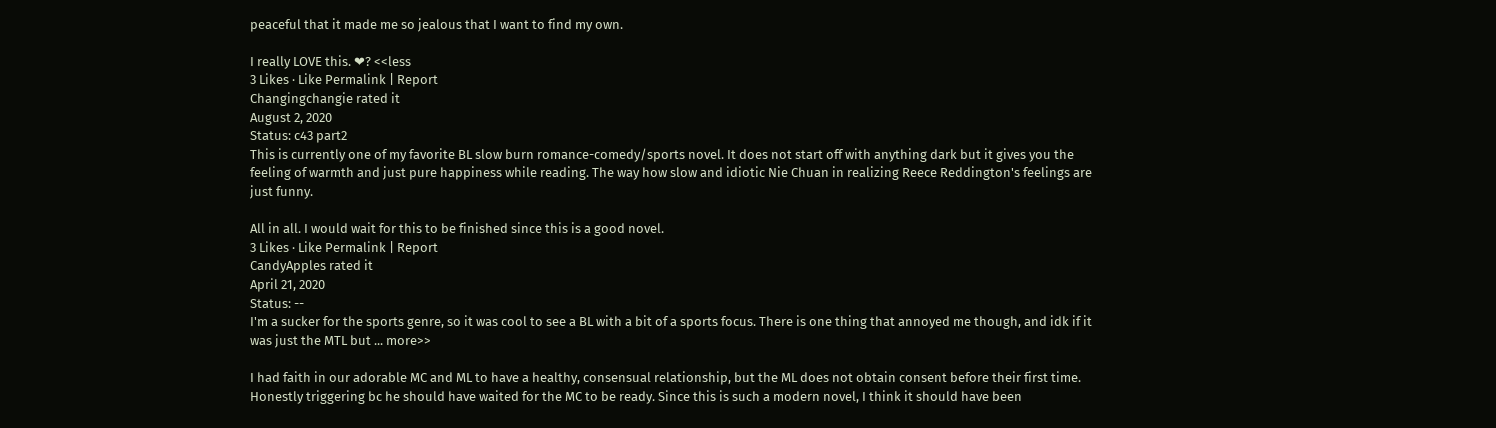peaceful that it made me so jealous that I want to find my own.

I really LOVE this. ❤? <<less
3 Likes · Like Permalink | Report
Changingchangie rated it
August 2, 2020
Status: c43 part2
This is currently one of my favorite BL slow burn romance-comedy/sports novel. It does not start off with anything dark but it gives you the feeling of warmth and just pure happiness while reading. The way how slow and idiotic Nie Chuan in realizing Reece Reddington's feelings are just funny.

All in all. I would wait for this to be finished since this is a good novel.
3 Likes · Like Permalink | Report
CandyApples rated it
April 21, 2020
Status: --
I'm a sucker for the sports genre, so it was cool to see a BL with a bit of a sports focus. There is one thing that annoyed me though, and idk if it was just the MTL but ... more>>

I had faith in our adorable MC and ML to have a healthy, consensual relationship, but the ML does not obtain consent before their first time. Honestly triggering bc he should have waited for the MC to be ready. Since this is such a modern novel, I think it should have been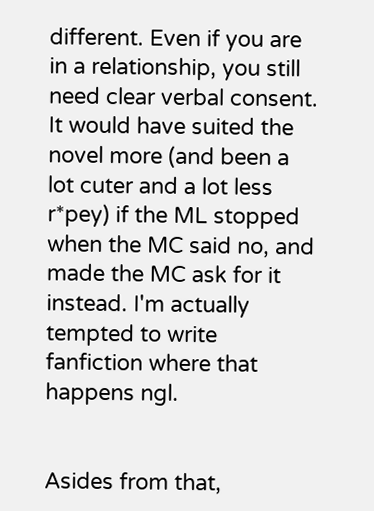different. Even if you are in a relationship, you still need clear verbal consent. It would have suited the novel more (and been a lot cuter and a lot less r*pey) if the ML stopped when the MC said no, and made the MC ask for it instead. I'm actually tempted to write fanfiction where that happens ngl.


Asides from that,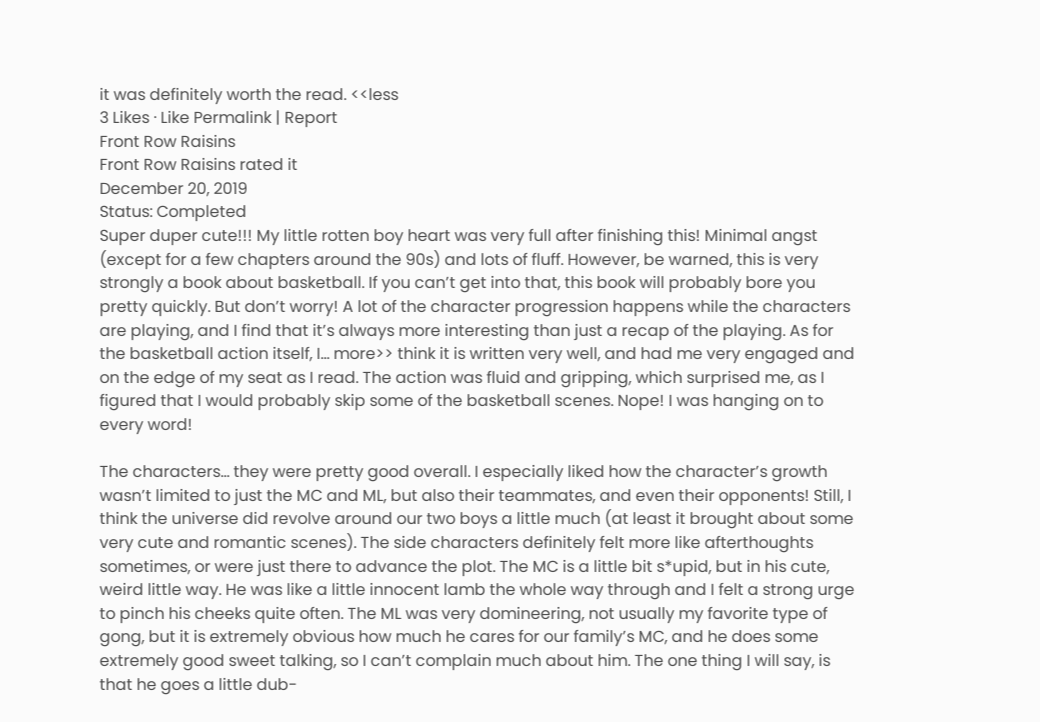it was definitely worth the read. <<less
3 Likes · Like Permalink | Report
Front Row Raisins
Front Row Raisins rated it
December 20, 2019
Status: Completed
Super duper cute!!! My little rotten boy heart was very full after finishing this! Minimal angst (except for a few chapters around the 90s) and lots of fluff. However, be warned, this is very strongly a book about basketball. If you can’t get into that, this book will probably bore you pretty quickly. But don’t worry! A lot of the character progression happens while the characters are playing, and I find that it’s always more interesting than just a recap of the playing. As for the basketball action itself, I... more>> think it is written very well, and had me very engaged and on the edge of my seat as I read. The action was fluid and gripping, which surprised me, as I figured that I would probably skip some of the basketball scenes. Nope! I was hanging on to every word!

The characters... they were pretty good overall. I especially liked how the character’s growth wasn’t limited to just the MC and ML, but also their teammates, and even their opponents! Still, I think the universe did revolve around our two boys a little much (at least it brought about some very cute and romantic scenes). The side characters definitely felt more like afterthoughts sometimes, or were just there to advance the plot. The MC is a little bit s*upid, but in his cute, weird little way. He was like a little innocent lamb the whole way through and I felt a strong urge to pinch his cheeks quite often. The ML was very domineering, not usually my favorite type of gong, but it is extremely obvious how much he cares for our family’s MC, and he does some extremely good sweet talking, so I can’t complain much about him. The one thing I will say, is that he goes a little dub-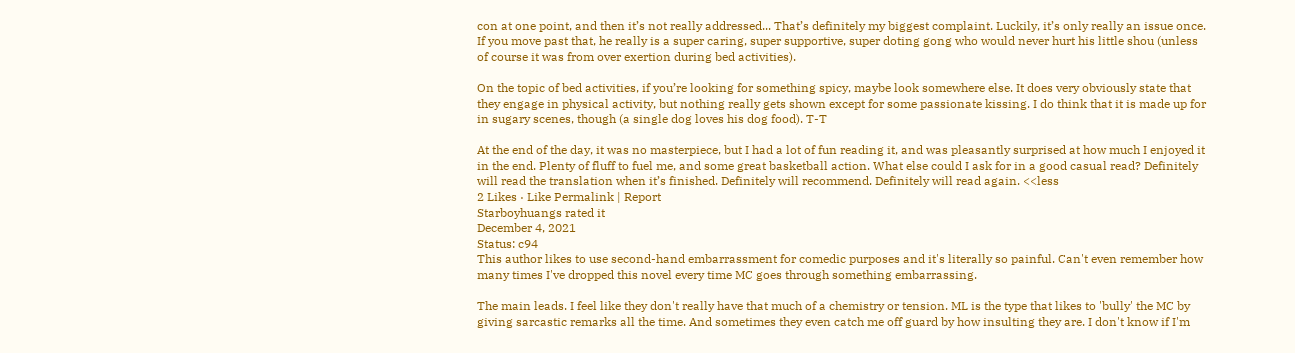con at one point, and then it’s not really addressed... That’s definitely my biggest complaint. Luckily, it’s only really an issue once. If you move past that, he really is a super caring, super supportive, super doting gong who would never hurt his little shou (unless of course it was from over exertion during bed activities).

On the topic of bed activities, if you’re looking for something spicy, maybe look somewhere else. It does very obviously state that they engage in physical activity, but nothing really gets shown except for some passionate kissing. I do think that it is made up for in sugary scenes, though (a single dog loves his dog food). T-T

At the end of the day, it was no masterpiece, but I had a lot of fun reading it, and was pleasantly surprised at how much I enjoyed it in the end. Plenty of fluff to fuel me, and some great basketball action. What else could I ask for in a good casual read? Definitely will read the translation when it’s finished. Definitely will recommend. Definitely will read again. <<less
2 Likes · Like Permalink | Report
Starboyhuangs rated it
December 4, 2021
Status: c94
This author likes to use second-hand embarrassment for comedic purposes and it's literally so painful. Can't even remember how many times I've dropped this novel every time MC goes through something embarrassing.

The main leads. I feel like they don't really have that much of a chemistry or tension. ML is the type that likes to 'bully' the MC by giving sarcastic remarks all the time. And sometimes they even catch me off guard by how insulting they are. I don't know if I'm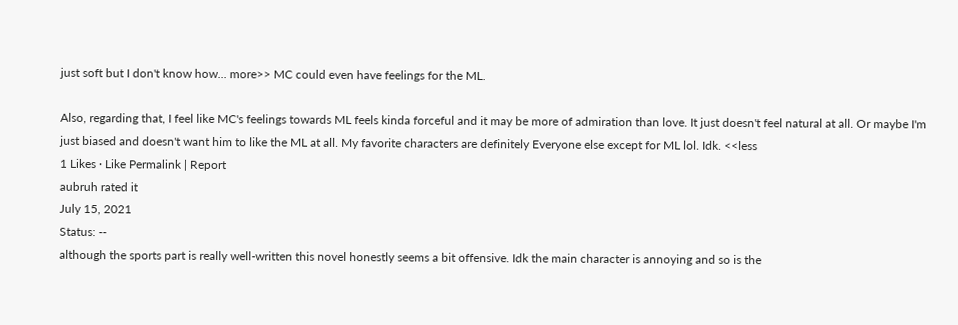just soft but I don't know how... more>> MC could even have feelings for the ML.

Also, regarding that, I feel like MC's feelings towards ML feels kinda forceful and it may be more of admiration than love. It just doesn't feel natural at all. Or maybe I'm just biased and doesn't want him to like the ML at all. My favorite characters are definitely Everyone else except for ML lol. Idk. <<less
1 Likes · Like Permalink | Report
aubruh rated it
July 15, 2021
Status: --
although the sports part is really well-written this novel honestly seems a bit offensive. Idk the main character is annoying and so is the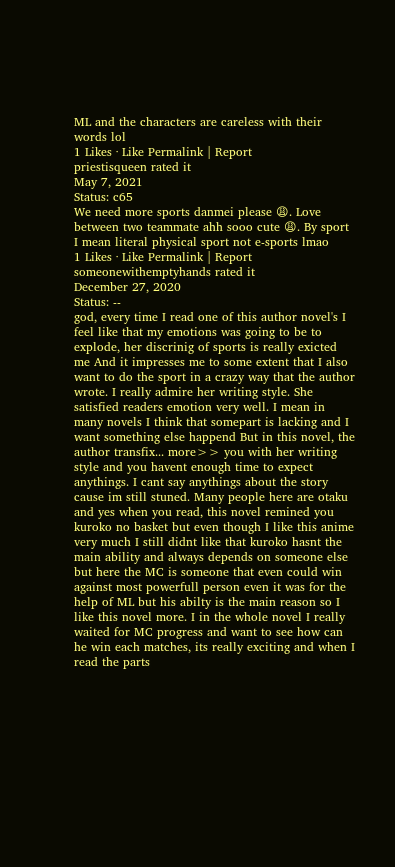ML and the characters are careless with their words lol
1 Likes · Like Permalink | Report
priestisqueen rated it
May 7, 2021
Status: c65
We need more sports danmei please 😩. Love between two teammate ahh sooo cute 😩. By sport I mean literal physical sport not e-sports lmao
1 Likes · Like Permalink | Report
someonewithemptyhands rated it
December 27, 2020
Status: --
god, every time I read one of this author novel's I feel like that my emotions was going to be to explode, her discrinig of sports is really exicted me And it impresses me to some extent that I also want to do the sport in a crazy way that the author wrote. I really admire her writing style. She satisfied readers emotion very well. I mean in many novels I think that somepart is lacking and I want something else happend But in this novel, the author transfix... more>> you with her writing style and you havent enough time to expect anythings. I cant say anythings about the story cause im still stuned. Many people here are otaku and yes when you read, this novel remined you kuroko no basket but even though I like this anime very much I still didnt like that kuroko hasnt the main ability and always depends on someone else but here the MC is someone that even could win against most powerfull person even it was for the help of ML but his abilty is the main reason so I like this novel more. I in the whole novel I really waited for MC progress and want to see how can he win each matches, its really exciting and when I read the parts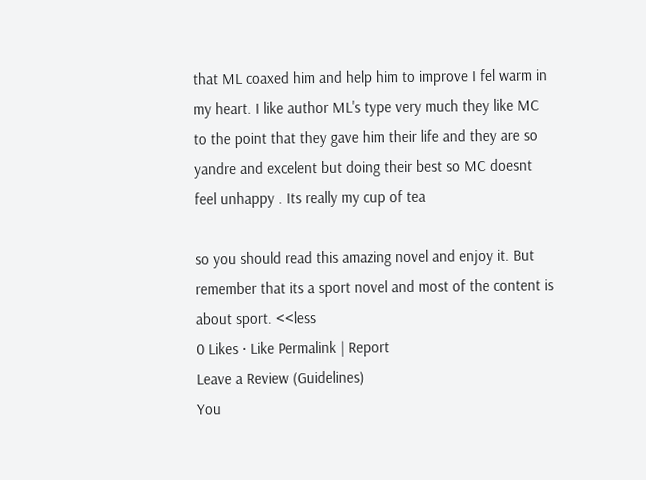that ML coaxed him and help him to improve I fel warm in my heart. I like author ML's type very much they like MC to the point that they gave him their life and they are so yandre and excelent but doing their best so MC doesnt feel unhappy . Its really my cup of tea

so you should read this amazing novel and enjoy it. But remember that its a sport novel and most of the content is about sport. <<less
0 Likes · Like Permalink | Report
Leave a Review (Guidelines)
You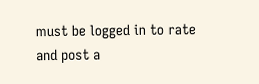must be logged in to rate and post a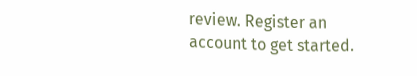review. Register an account to get started.